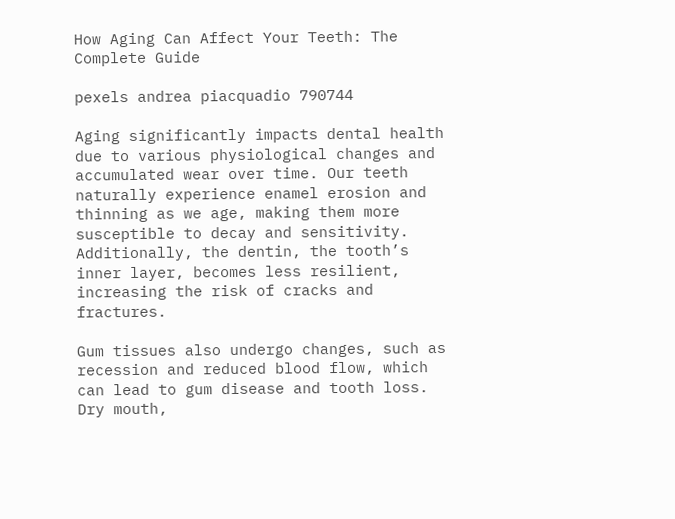How Aging Can Affect Your Teeth: The Complete Guide

pexels andrea piacquadio 790744

Aging significantly impacts dental health due to various physiological changes and accumulated wear over time. Our teeth naturally experience enamel erosion and thinning as we age, making them more susceptible to decay and sensitivity. Additionally, the dentin, the tooth’s inner layer, becomes less resilient, increasing the risk of cracks and fractures.

Gum tissues also undergo changes, such as recession and reduced blood flow, which can lead to gum disease and tooth loss. Dry mouth,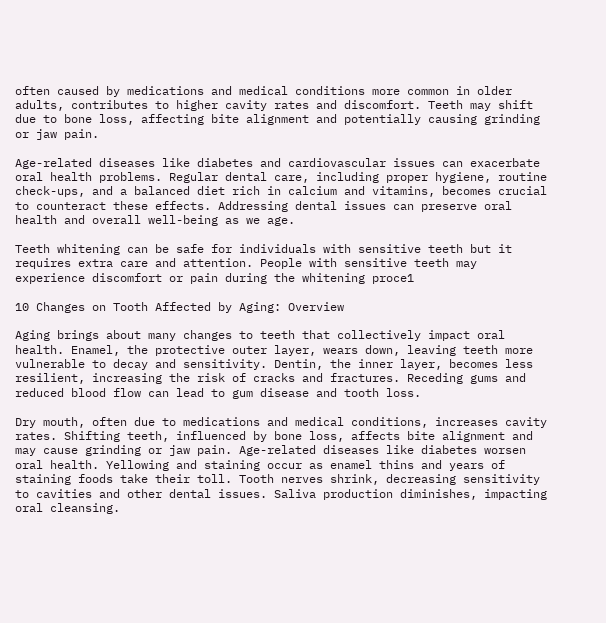often caused by medications and medical conditions more common in older adults, contributes to higher cavity rates and discomfort. Teeth may shift due to bone loss, affecting bite alignment and potentially causing grinding or jaw pain.

Age-related diseases like diabetes and cardiovascular issues can exacerbate oral health problems. Regular dental care, including proper hygiene, routine check-ups, and a balanced diet rich in calcium and vitamins, becomes crucial to counteract these effects. Addressing dental issues can preserve oral health and overall well-being as we age.

Teeth whitening can be safe for individuals with sensitive teeth but it requires extra care and attention. People with sensitive teeth may experience discomfort or pain during the whitening proce1

10 Changes on Tooth Affected by Aging: Overview

Aging brings about many changes to teeth that collectively impact oral health. Enamel, the protective outer layer, wears down, leaving teeth more vulnerable to decay and sensitivity. Dentin, the inner layer, becomes less resilient, increasing the risk of cracks and fractures. Receding gums and reduced blood flow can lead to gum disease and tooth loss.

Dry mouth, often due to medications and medical conditions, increases cavity rates. Shifting teeth, influenced by bone loss, affects bite alignment and may cause grinding or jaw pain. Age-related diseases like diabetes worsen oral health. Yellowing and staining occur as enamel thins and years of staining foods take their toll. Tooth nerves shrink, decreasing sensitivity to cavities and other dental issues. Saliva production diminishes, impacting oral cleansing.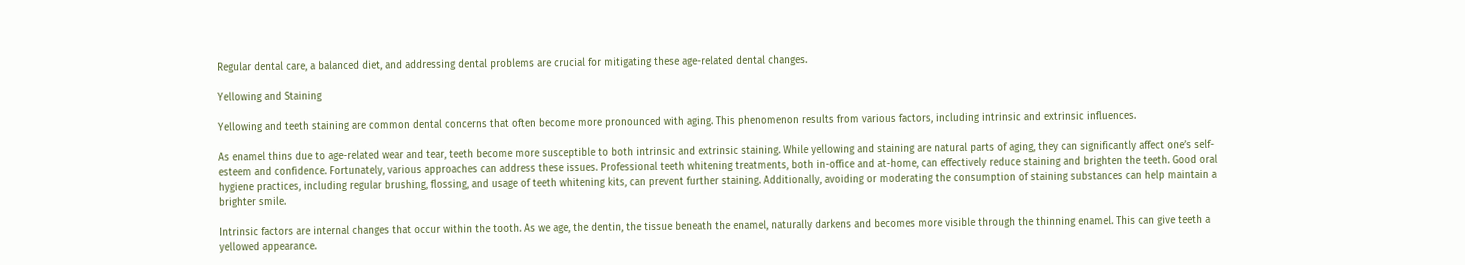Regular dental care, a balanced diet, and addressing dental problems are crucial for mitigating these age-related dental changes.

Yellowing and Staining

Yellowing and teeth staining are common dental concerns that often become more pronounced with aging. This phenomenon results from various factors, including intrinsic and extrinsic influences.

As enamel thins due to age-related wear and tear, teeth become more susceptible to both intrinsic and extrinsic staining. While yellowing and staining are natural parts of aging, they can significantly affect one’s self-esteem and confidence. Fortunately, various approaches can address these issues. Professional teeth whitening treatments, both in-office and at-home, can effectively reduce staining and brighten the teeth. Good oral hygiene practices, including regular brushing, flossing, and usage of teeth whitening kits, can prevent further staining. Additionally, avoiding or moderating the consumption of staining substances can help maintain a brighter smile.

Intrinsic factors are internal changes that occur within the tooth. As we age, the dentin, the tissue beneath the enamel, naturally darkens and becomes more visible through the thinning enamel. This can give teeth a yellowed appearance.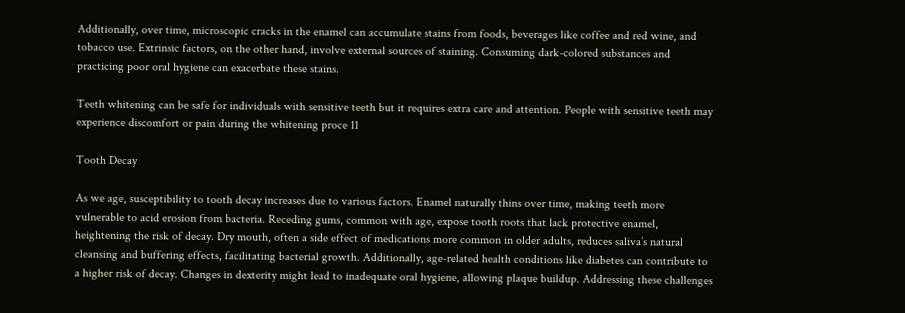Additionally, over time, microscopic cracks in the enamel can accumulate stains from foods, beverages like coffee and red wine, and tobacco use. Extrinsic factors, on the other hand, involve external sources of staining. Consuming dark-colored substances and practicing poor oral hygiene can exacerbate these stains.

Teeth whitening can be safe for individuals with sensitive teeth but it requires extra care and attention. People with sensitive teeth may experience discomfort or pain during the whitening proce 11

Tooth Decay

As we age, susceptibility to tooth decay increases due to various factors. Enamel naturally thins over time, making teeth more vulnerable to acid erosion from bacteria. Receding gums, common with age, expose tooth roots that lack protective enamel, heightening the risk of decay. Dry mouth, often a side effect of medications more common in older adults, reduces saliva’s natural cleansing and buffering effects, facilitating bacterial growth. Additionally, age-related health conditions like diabetes can contribute to a higher risk of decay. Changes in dexterity might lead to inadequate oral hygiene, allowing plaque buildup. Addressing these challenges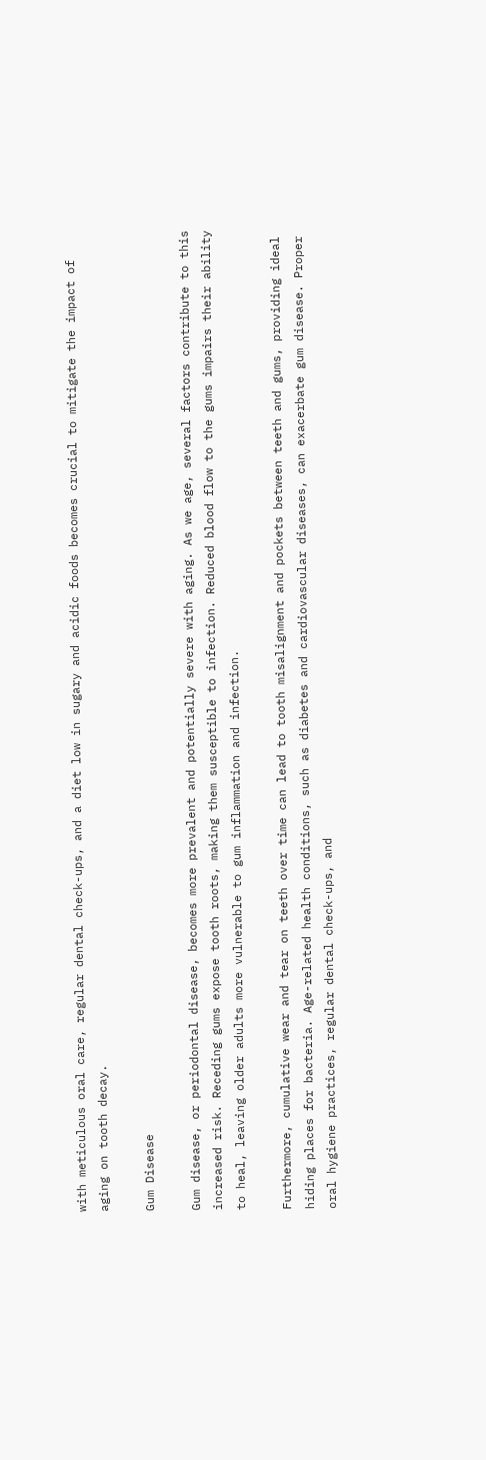with meticulous oral care, regular dental check-ups, and a diet low in sugary and acidic foods becomes crucial to mitigate the impact of aging on tooth decay.

Gum Disease

Gum disease, or periodontal disease, becomes more prevalent and potentially severe with aging. As we age, several factors contribute to this increased risk. Receding gums expose tooth roots, making them susceptible to infection. Reduced blood flow to the gums impairs their ability to heal, leaving older adults more vulnerable to gum inflammation and infection.

Furthermore, cumulative wear and tear on teeth over time can lead to tooth misalignment and pockets between teeth and gums, providing ideal hiding places for bacteria. Age-related health conditions, such as diabetes and cardiovascular diseases, can exacerbate gum disease. Proper oral hygiene practices, regular dental check-ups, and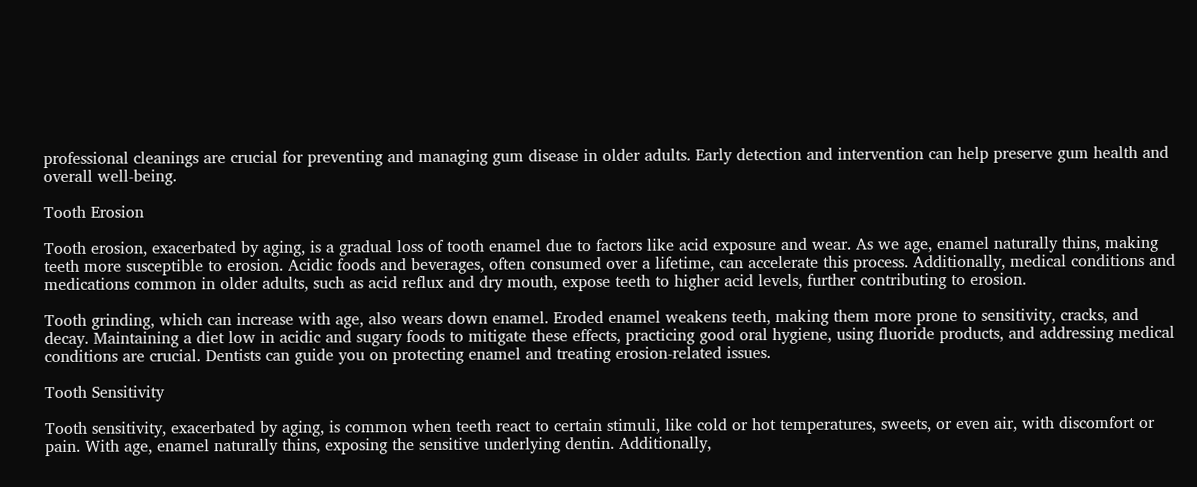professional cleanings are crucial for preventing and managing gum disease in older adults. Early detection and intervention can help preserve gum health and overall well-being.

Tooth Erosion

Tooth erosion, exacerbated by aging, is a gradual loss of tooth enamel due to factors like acid exposure and wear. As we age, enamel naturally thins, making teeth more susceptible to erosion. Acidic foods and beverages, often consumed over a lifetime, can accelerate this process. Additionally, medical conditions and medications common in older adults, such as acid reflux and dry mouth, expose teeth to higher acid levels, further contributing to erosion.

Tooth grinding, which can increase with age, also wears down enamel. Eroded enamel weakens teeth, making them more prone to sensitivity, cracks, and decay. Maintaining a diet low in acidic and sugary foods to mitigate these effects, practicing good oral hygiene, using fluoride products, and addressing medical conditions are crucial. Dentists can guide you on protecting enamel and treating erosion-related issues.

Tooth Sensitivity

Tooth sensitivity, exacerbated by aging, is common when teeth react to certain stimuli, like cold or hot temperatures, sweets, or even air, with discomfort or pain. With age, enamel naturally thins, exposing the sensitive underlying dentin. Additionally,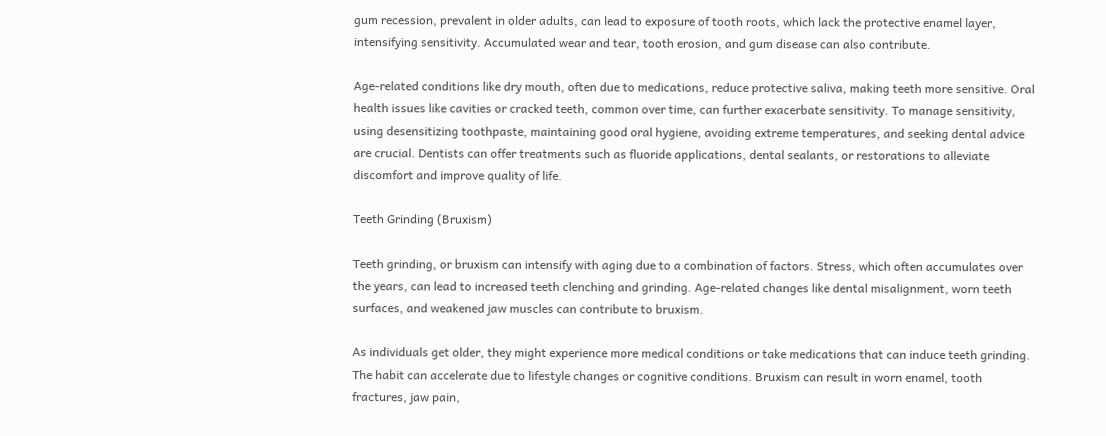gum recession, prevalent in older adults, can lead to exposure of tooth roots, which lack the protective enamel layer, intensifying sensitivity. Accumulated wear and tear, tooth erosion, and gum disease can also contribute.

Age-related conditions like dry mouth, often due to medications, reduce protective saliva, making teeth more sensitive. Oral health issues like cavities or cracked teeth, common over time, can further exacerbate sensitivity. To manage sensitivity, using desensitizing toothpaste, maintaining good oral hygiene, avoiding extreme temperatures, and seeking dental advice are crucial. Dentists can offer treatments such as fluoride applications, dental sealants, or restorations to alleviate discomfort and improve quality of life.

Teeth Grinding (Bruxism)

Teeth grinding, or bruxism can intensify with aging due to a combination of factors. Stress, which often accumulates over the years, can lead to increased teeth clenching and grinding. Age-related changes like dental misalignment, worn teeth surfaces, and weakened jaw muscles can contribute to bruxism.

As individuals get older, they might experience more medical conditions or take medications that can induce teeth grinding. The habit can accelerate due to lifestyle changes or cognitive conditions. Bruxism can result in worn enamel, tooth fractures, jaw pain,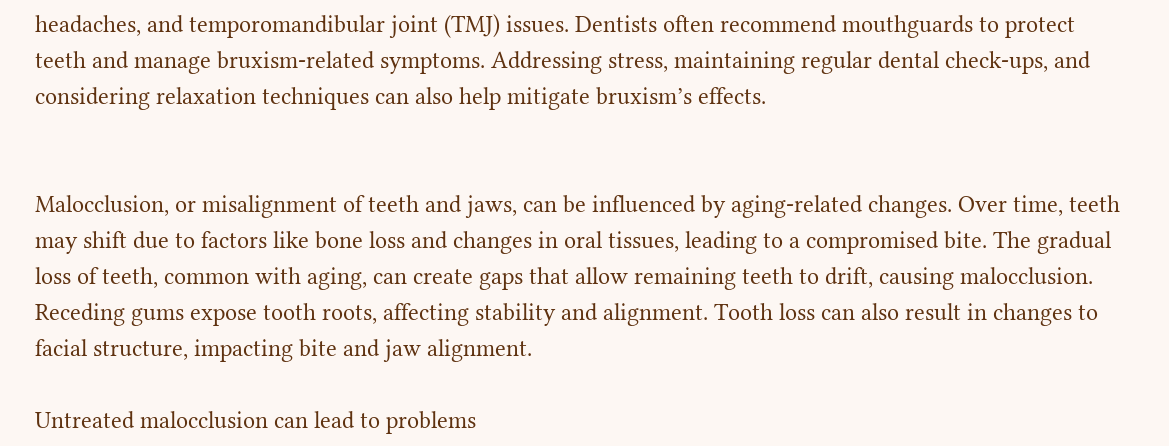headaches, and temporomandibular joint (TMJ) issues. Dentists often recommend mouthguards to protect teeth and manage bruxism-related symptoms. Addressing stress, maintaining regular dental check-ups, and considering relaxation techniques can also help mitigate bruxism’s effects.


Malocclusion, or misalignment of teeth and jaws, can be influenced by aging-related changes. Over time, teeth may shift due to factors like bone loss and changes in oral tissues, leading to a compromised bite. The gradual loss of teeth, common with aging, can create gaps that allow remaining teeth to drift, causing malocclusion. Receding gums expose tooth roots, affecting stability and alignment. Tooth loss can also result in changes to facial structure, impacting bite and jaw alignment.

Untreated malocclusion can lead to problems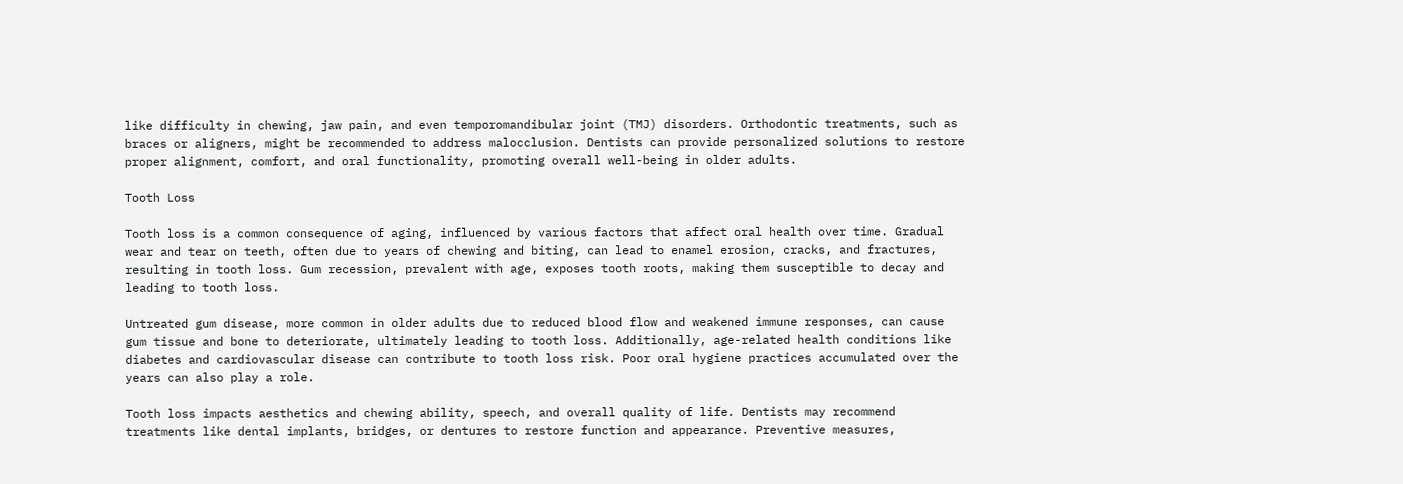like difficulty in chewing, jaw pain, and even temporomandibular joint (TMJ) disorders. Orthodontic treatments, such as braces or aligners, might be recommended to address malocclusion. Dentists can provide personalized solutions to restore proper alignment, comfort, and oral functionality, promoting overall well-being in older adults.

Tooth Loss

Tooth loss is a common consequence of aging, influenced by various factors that affect oral health over time. Gradual wear and tear on teeth, often due to years of chewing and biting, can lead to enamel erosion, cracks, and fractures, resulting in tooth loss. Gum recession, prevalent with age, exposes tooth roots, making them susceptible to decay and leading to tooth loss.

Untreated gum disease, more common in older adults due to reduced blood flow and weakened immune responses, can cause gum tissue and bone to deteriorate, ultimately leading to tooth loss. Additionally, age-related health conditions like diabetes and cardiovascular disease can contribute to tooth loss risk. Poor oral hygiene practices accumulated over the years can also play a role.

Tooth loss impacts aesthetics and chewing ability, speech, and overall quality of life. Dentists may recommend treatments like dental implants, bridges, or dentures to restore function and appearance. Preventive measures,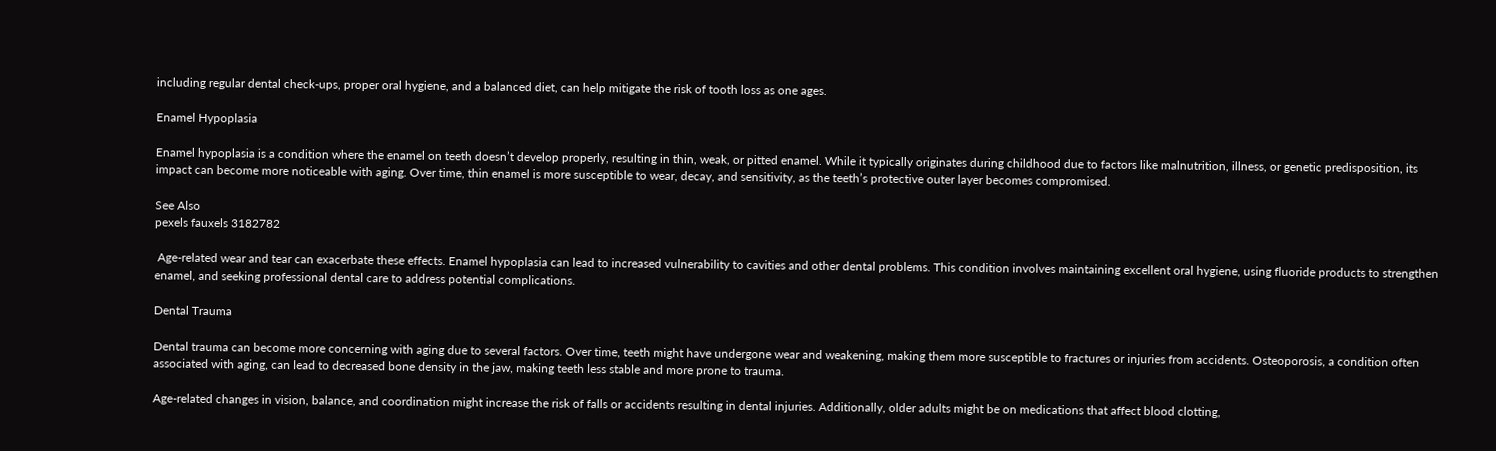including regular dental check-ups, proper oral hygiene, and a balanced diet, can help mitigate the risk of tooth loss as one ages.

Enamel Hypoplasia

Enamel hypoplasia is a condition where the enamel on teeth doesn’t develop properly, resulting in thin, weak, or pitted enamel. While it typically originates during childhood due to factors like malnutrition, illness, or genetic predisposition, its impact can become more noticeable with aging. Over time, thin enamel is more susceptible to wear, decay, and sensitivity, as the teeth’s protective outer layer becomes compromised.

See Also
pexels fauxels 3182782

 Age-related wear and tear can exacerbate these effects. Enamel hypoplasia can lead to increased vulnerability to cavities and other dental problems. This condition involves maintaining excellent oral hygiene, using fluoride products to strengthen enamel, and seeking professional dental care to address potential complications.

Dental Trauma

Dental trauma can become more concerning with aging due to several factors. Over time, teeth might have undergone wear and weakening, making them more susceptible to fractures or injuries from accidents. Osteoporosis, a condition often associated with aging, can lead to decreased bone density in the jaw, making teeth less stable and more prone to trauma.

Age-related changes in vision, balance, and coordination might increase the risk of falls or accidents resulting in dental injuries. Additionally, older adults might be on medications that affect blood clotting,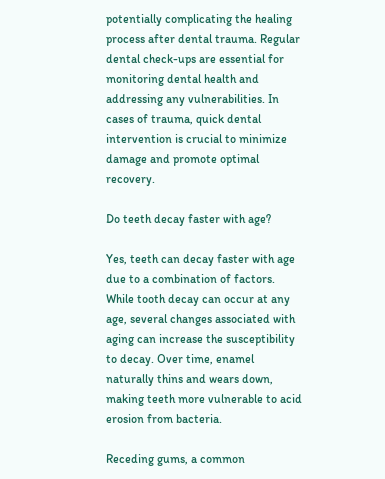potentially complicating the healing process after dental trauma. Regular dental check-ups are essential for monitoring dental health and addressing any vulnerabilities. In cases of trauma, quick dental intervention is crucial to minimize damage and promote optimal recovery.

Do teeth decay faster with age?

Yes, teeth can decay faster with age due to a combination of factors. While tooth decay can occur at any age, several changes associated with aging can increase the susceptibility to decay. Over time, enamel naturally thins and wears down, making teeth more vulnerable to acid erosion from bacteria.

Receding gums, a common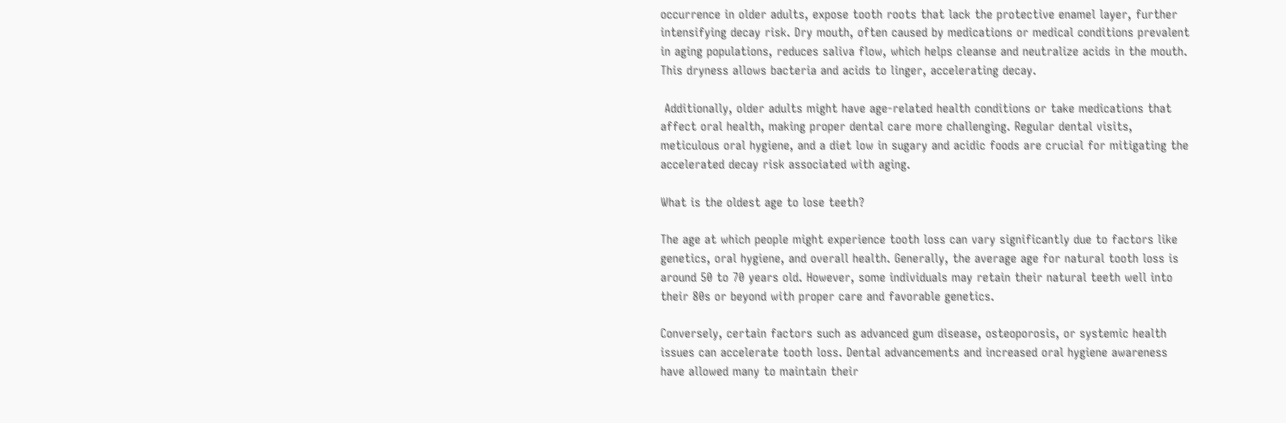occurrence in older adults, expose tooth roots that lack the protective enamel layer, further intensifying decay risk. Dry mouth, often caused by medications or medical conditions prevalent in aging populations, reduces saliva flow, which helps cleanse and neutralize acids in the mouth. This dryness allows bacteria and acids to linger, accelerating decay.

 Additionally, older adults might have age-related health conditions or take medications that affect oral health, making proper dental care more challenging. Regular dental visits, meticulous oral hygiene, and a diet low in sugary and acidic foods are crucial for mitigating the accelerated decay risk associated with aging.

What is the oldest age to lose teeth?

The age at which people might experience tooth loss can vary significantly due to factors like genetics, oral hygiene, and overall health. Generally, the average age for natural tooth loss is around 50 to 70 years old. However, some individuals may retain their natural teeth well into their 80s or beyond with proper care and favorable genetics.

Conversely, certain factors such as advanced gum disease, osteoporosis, or systemic health issues can accelerate tooth loss. Dental advancements and increased oral hygiene awareness have allowed many to maintain their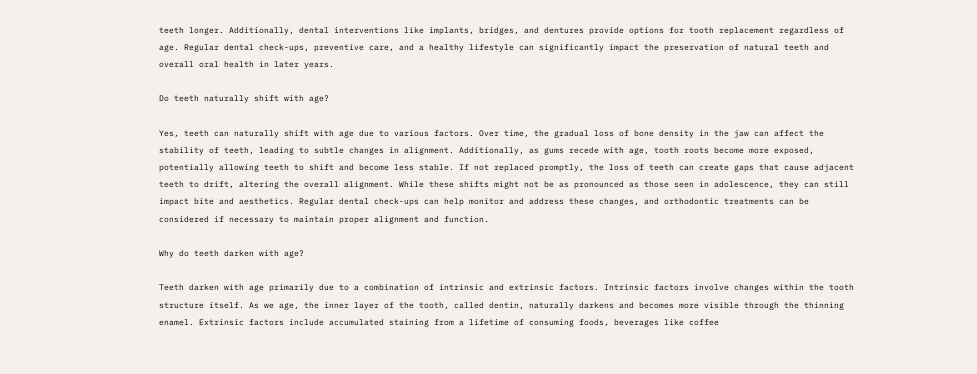teeth longer. Additionally, dental interventions like implants, bridges, and dentures provide options for tooth replacement regardless of age. Regular dental check-ups, preventive care, and a healthy lifestyle can significantly impact the preservation of natural teeth and overall oral health in later years.

Do teeth naturally shift with age?

Yes, teeth can naturally shift with age due to various factors. Over time, the gradual loss of bone density in the jaw can affect the stability of teeth, leading to subtle changes in alignment. Additionally, as gums recede with age, tooth roots become more exposed, potentially allowing teeth to shift and become less stable. If not replaced promptly, the loss of teeth can create gaps that cause adjacent teeth to drift, altering the overall alignment. While these shifts might not be as pronounced as those seen in adolescence, they can still impact bite and aesthetics. Regular dental check-ups can help monitor and address these changes, and orthodontic treatments can be considered if necessary to maintain proper alignment and function.

Why do teeth darken with age?

Teeth darken with age primarily due to a combination of intrinsic and extrinsic factors. Intrinsic factors involve changes within the tooth structure itself. As we age, the inner layer of the tooth, called dentin, naturally darkens and becomes more visible through the thinning enamel. Extrinsic factors include accumulated staining from a lifetime of consuming foods, beverages like coffee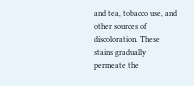and tea, tobacco use, and other sources of discoloration. These stains gradually permeate the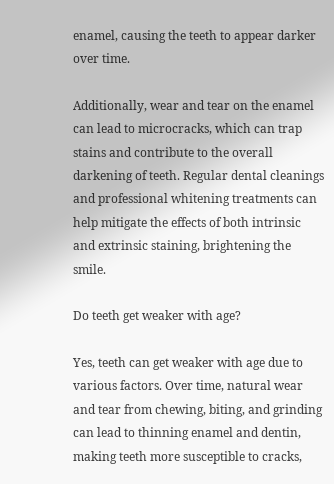enamel, causing the teeth to appear darker over time.

Additionally, wear and tear on the enamel can lead to microcracks, which can trap stains and contribute to the overall darkening of teeth. Regular dental cleanings and professional whitening treatments can help mitigate the effects of both intrinsic and extrinsic staining, brightening the smile.

Do teeth get weaker with age?

Yes, teeth can get weaker with age due to various factors. Over time, natural wear and tear from chewing, biting, and grinding can lead to thinning enamel and dentin, making teeth more susceptible to cracks,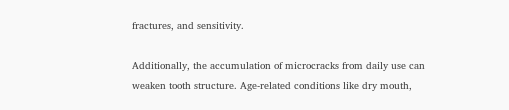fractures, and sensitivity.

Additionally, the accumulation of microcracks from daily use can weaken tooth structure. Age-related conditions like dry mouth,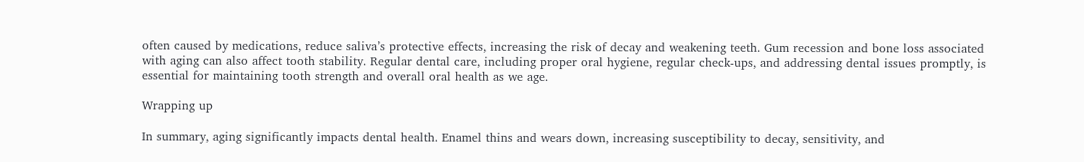often caused by medications, reduce saliva’s protective effects, increasing the risk of decay and weakening teeth. Gum recession and bone loss associated with aging can also affect tooth stability. Regular dental care, including proper oral hygiene, regular check-ups, and addressing dental issues promptly, is essential for maintaining tooth strength and overall oral health as we age.

Wrapping up

In summary, aging significantly impacts dental health. Enamel thins and wears down, increasing susceptibility to decay, sensitivity, and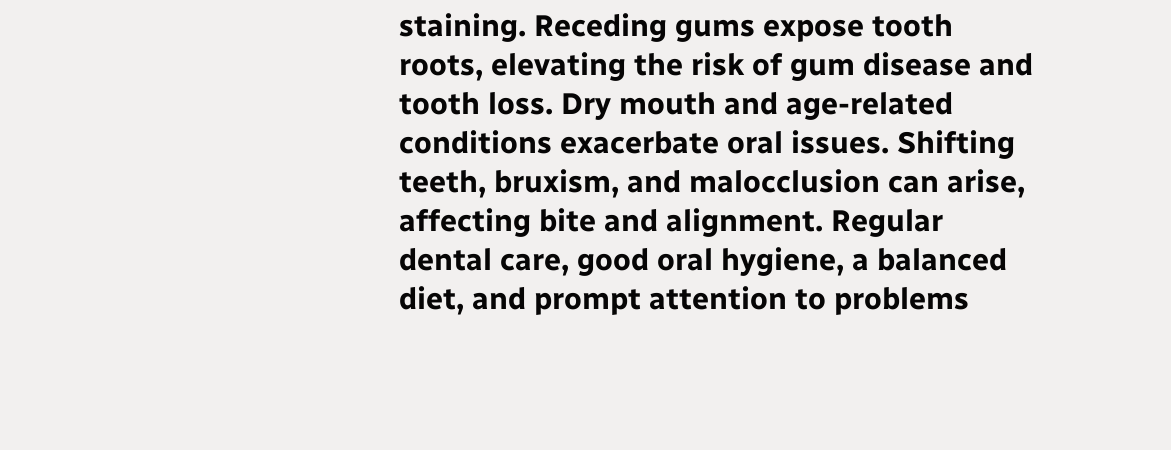staining. Receding gums expose tooth roots, elevating the risk of gum disease and tooth loss. Dry mouth and age-related conditions exacerbate oral issues. Shifting teeth, bruxism, and malocclusion can arise, affecting bite and alignment. Regular dental care, good oral hygiene, a balanced diet, and prompt attention to problems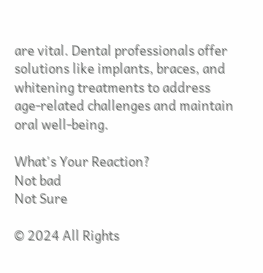are vital. Dental professionals offer solutions like implants, braces, and whitening treatments to address age-related challenges and maintain oral well-being.

What's Your Reaction?
Not bad
Not Sure

© 2024 All Rights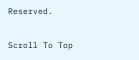Reserved.

Scroll To Top